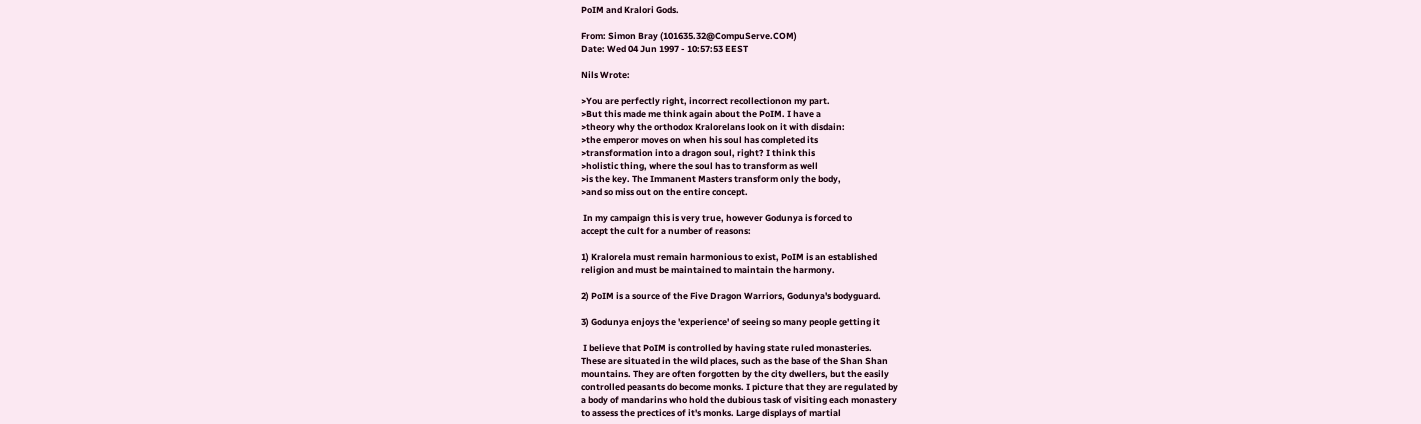PoIM and Kralori Gods.

From: Simon Bray (101635.32@CompuServe.COM)
Date: Wed 04 Jun 1997 - 10:57:53 EEST

Nils Wrote:

>You are perfectly right, incorrect recollectionon my part.
>But this made me think again about the PoIM. I have a
>theory why the orthodox Kralorelans look on it with disdain:
>the emperor moves on when his soul has completed its
>transformation into a dragon soul, right? I think this
>holistic thing, where the soul has to transform as well
>is the key. The Immanent Masters transform only the body,
>and so miss out on the entire concept.

 In my campaign this is very true, however Godunya is forced to
accept the cult for a number of reasons:

1) Kralorela must remain harmonious to exist, PoIM is an established
religion and must be maintained to maintain the harmony.

2) PoIM is a source of the Five Dragon Warriors, Godunya's bodyguard.

3) Godunya enjoys the 'experience' of seeing so many people getting it

 I believe that PoIM is controlled by having state ruled monasteries.
These are situated in the wild places, such as the base of the Shan Shan
mountains. They are often forgotten by the city dwellers, but the easily
controlled peasants do become monks. I picture that they are regulated by
a body of mandarins who hold the dubious task of visiting each monastery
to assess the prectices of it's monks. Large displays of martial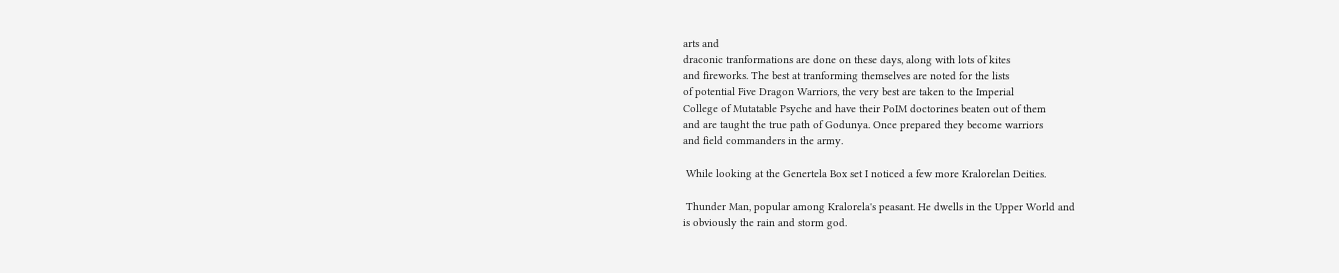arts and
draconic tranformations are done on these days, along with lots of kites
and fireworks. The best at tranforming themselves are noted for the lists
of potential Five Dragon Warriors, the very best are taken to the Imperial
College of Mutatable Psyche and have their PoIM doctorines beaten out of them
and are taught the true path of Godunya. Once prepared they become warriors
and field commanders in the army.

 While looking at the Genertela Box set I noticed a few more Kralorelan Deities.

 Thunder Man, popular among Kralorela's peasant. He dwells in the Upper World and
is obviously the rain and storm god.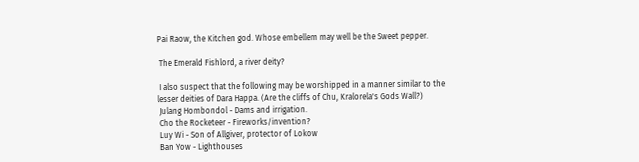Pai Raow, the Kitchen god. Whose embellem may well be the Sweet pepper.

 The Emerald Fishlord, a river deity?

 I also suspect that the following may be worshipped in a manner similar to the
lesser deities of Dara Happa. (Are the cliffs of Chu, Kralorela's Gods Wall?)
 Julang Hombondol - Dams and irrigation.
 Cho the Rocketeer - Fireworks/invention?
 Luy Wi - Son of Allgiver, protector of Lokow
 Ban Yow - Lighthouses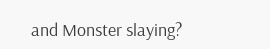and Monster slaying?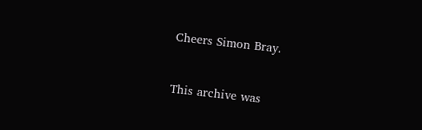Cheers Simon Bray.


This archive was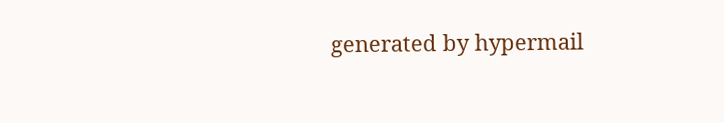generated by hypermail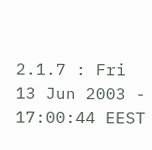2.1.7 : Fri 13 Jun 2003 - 17:00:44 EEST